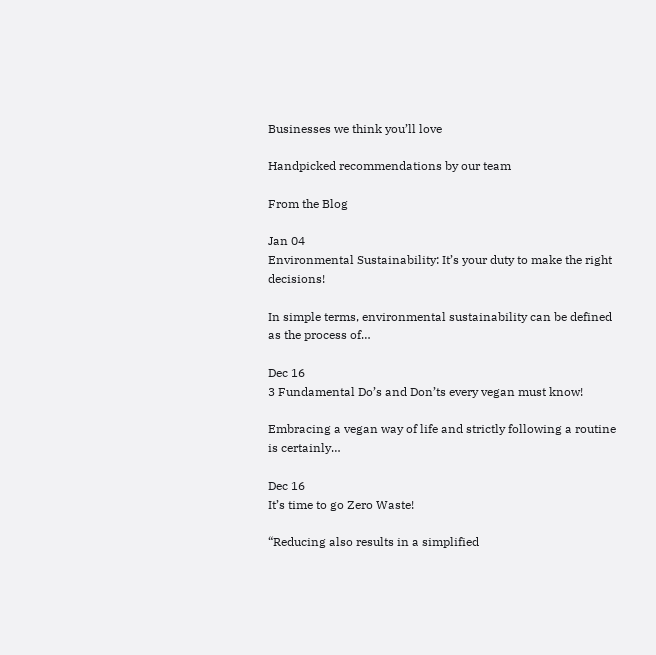Businesses we think you’ll love

Handpicked recommendations by our team

From the Blog

Jan 04
Environmental Sustainability: It’s your duty to make the right decisions!

In simple terms, environmental sustainability can be defined as the process of…

Dec 16
3 Fundamental Do’s and Don’ts every vegan must know!

Embracing a vegan way of life and strictly following a routine is certainly…

Dec 16
It’s time to go Zero Waste!

“Reducing also results in a simplified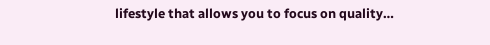lifestyle that allows you to focus on quality…